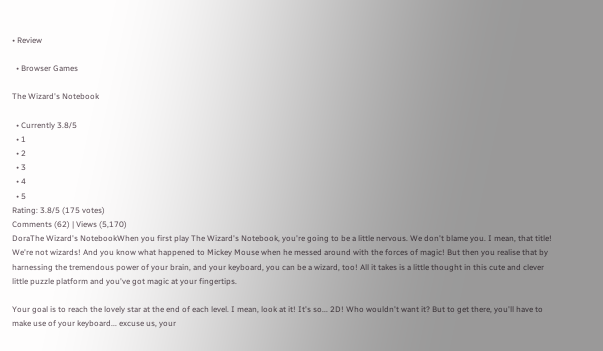• Review

  • Browser Games

The Wizard's Notebook

  • Currently 3.8/5
  • 1
  • 2
  • 3
  • 4
  • 5
Rating: 3.8/5 (175 votes)
Comments (62) | Views (5,170)
DoraThe Wizard's NotebookWhen you first play The Wizard's Notebook, you're going to be a little nervous. We don't blame you. I mean, that title! We're not wizards! And you know what happened to Mickey Mouse when he messed around with the forces of magic! But then you realise that by harnessing the tremendous power of your brain, and your keyboard, you can be a wizard, too! All it takes is a little thought in this cute and clever little puzzle platform and you've got magic at your fingertips.

Your goal is to reach the lovely star at the end of each level. I mean, look at it! It's so... 2D! Who wouldn't want it? But to get there, you'll have to make use of your keyboard... excuse us, your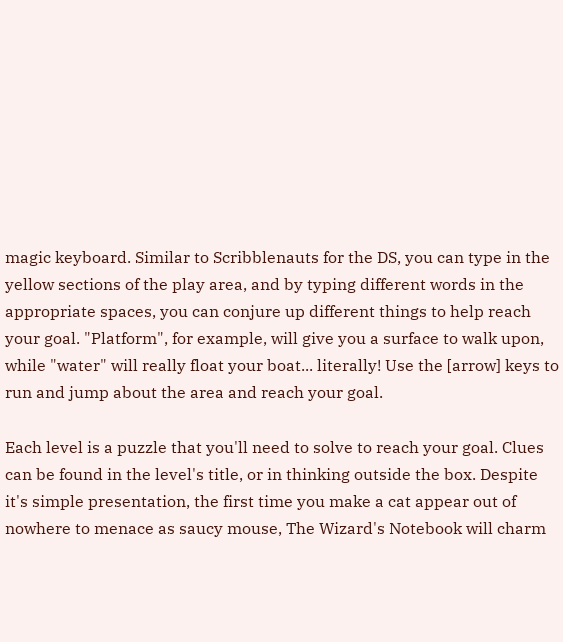magic keyboard. Similar to Scribblenauts for the DS, you can type in the yellow sections of the play area, and by typing different words in the appropriate spaces, you can conjure up different things to help reach your goal. "Platform", for example, will give you a surface to walk upon, while "water" will really float your boat... literally! Use the [arrow] keys to run and jump about the area and reach your goal.

Each level is a puzzle that you'll need to solve to reach your goal. Clues can be found in the level's title, or in thinking outside the box. Despite it's simple presentation, the first time you make a cat appear out of nowhere to menace as saucy mouse, The Wizard's Notebook will charm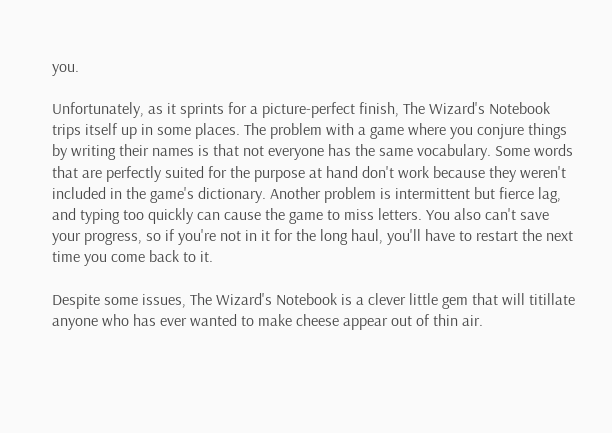you.

Unfortunately, as it sprints for a picture-perfect finish, The Wizard's Notebook trips itself up in some places. The problem with a game where you conjure things by writing their names is that not everyone has the same vocabulary. Some words that are perfectly suited for the purpose at hand don't work because they weren't included in the game's dictionary. Another problem is intermittent but fierce lag, and typing too quickly can cause the game to miss letters. You also can't save your progress, so if you're not in it for the long haul, you'll have to restart the next time you come back to it.

Despite some issues, The Wizard's Notebook is a clever little gem that will titillate anyone who has ever wanted to make cheese appear out of thin air.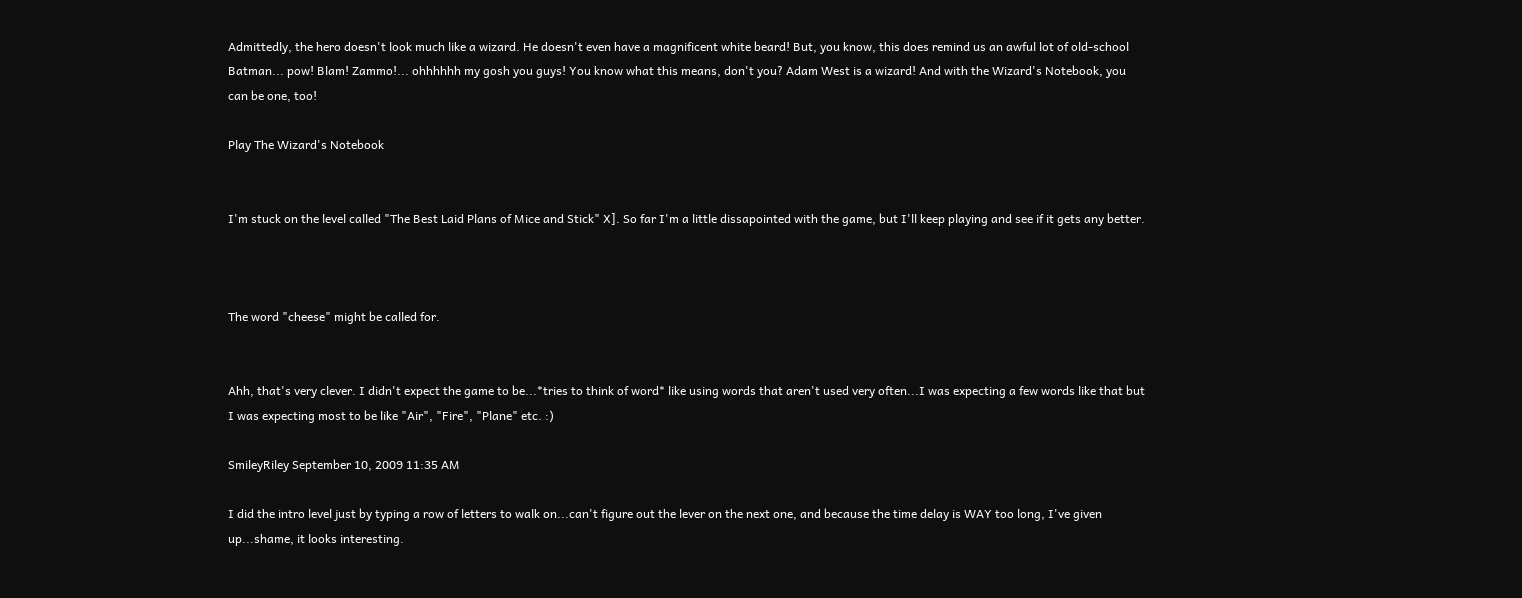Admittedly, the hero doesn't look much like a wizard. He doesn't even have a magnificent white beard! But, you know, this does remind us an awful lot of old-school Batman... pow! Blam! Zammo!... ohhhhhh my gosh you guys! You know what this means, don't you? Adam West is a wizard! And with the Wizard's Notebook, you can be one, too!

Play The Wizard's Notebook


I'm stuck on the level called "The Best Laid Plans of Mice and Stick" X]. So far I'm a little dissapointed with the game, but I'll keep playing and see if it gets any better.



The word "cheese" might be called for.


Ahh, that's very clever. I didn't expect the game to be...*tries to think of word* like using words that aren't used very often...I was expecting a few words like that but I was expecting most to be like "Air", "Fire", "Plane" etc. :)

SmileyRiley September 10, 2009 11:35 AM

I did the intro level just by typing a row of letters to walk on...can't figure out the lever on the next one, and because the time delay is WAY too long, I've given up...shame, it looks interesting.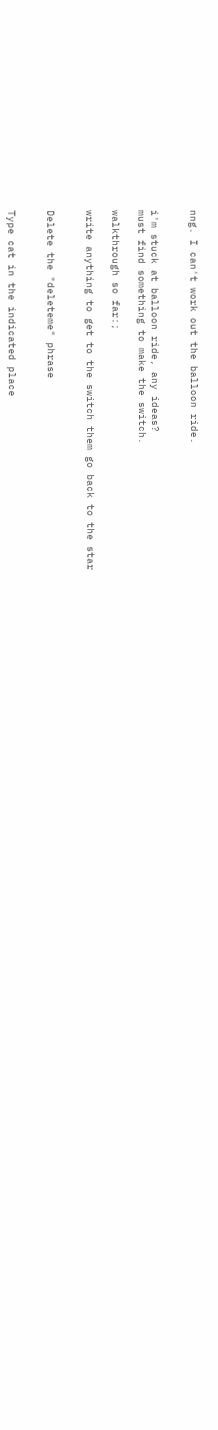nng. I can't work out the balloon ride.


i'm stuck at balloon ride, any ideas?
must find something to make the switch.

walkthrough so far:;

write anything to get to the switch them go back to the star


Delete the "deleteme" phrase


Type cat in the indicated place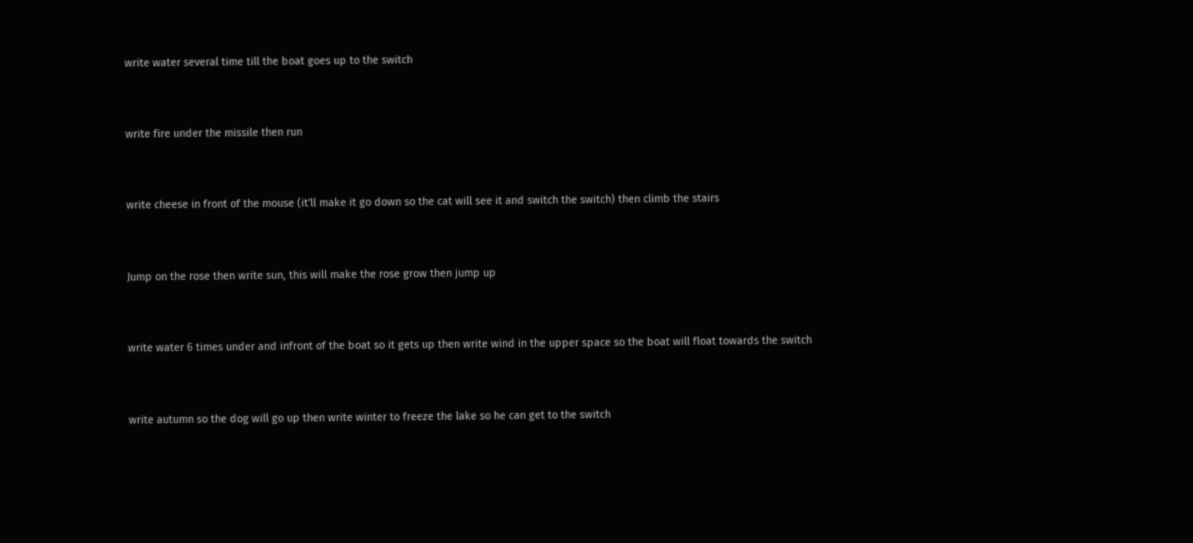write water several time till the boat goes up to the switch


write fire under the missile then run


write cheese in front of the mouse (it'll make it go down so the cat will see it and switch the switch) then climb the stairs


Jump on the rose then write sun, this will make the rose grow then jump up


write water 6 times under and infront of the boat so it gets up then write wind in the upper space so the boat will float towards the switch


write autumn so the dog will go up then write winter to freeze the lake so he can get to the switch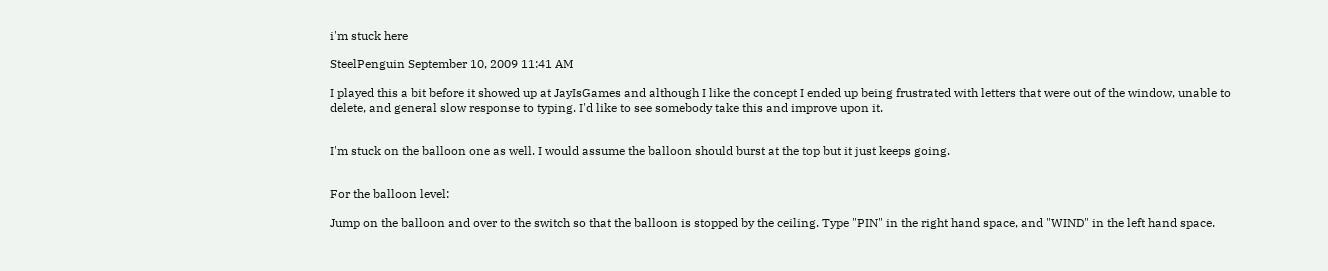i'm stuck here

SteelPenguin September 10, 2009 11:41 AM

I played this a bit before it showed up at JayIsGames and although I like the concept I ended up being frustrated with letters that were out of the window, unable to delete, and general slow response to typing. I'd like to see somebody take this and improve upon it.


I'm stuck on the balloon one as well. I would assume the balloon should burst at the top but it just keeps going.


For the balloon level:

Jump on the balloon and over to the switch so that the balloon is stopped by the ceiling. Type "PIN" in the right hand space, and "WIND" in the left hand space.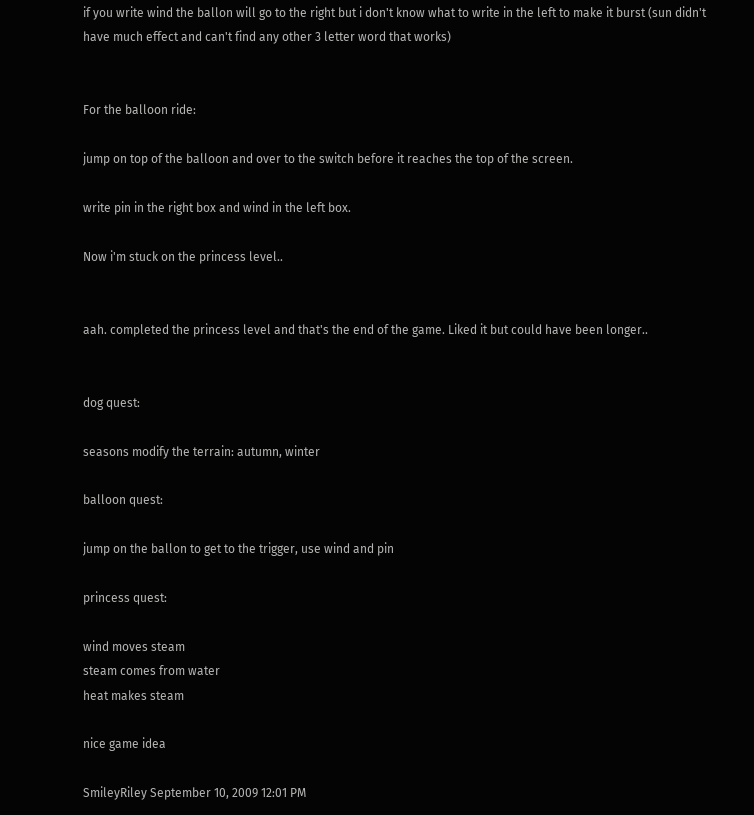if you write wind the ballon will go to the right but i don't know what to write in the left to make it burst (sun didn't have much effect and can't find any other 3 letter word that works)


For the balloon ride:

jump on top of the balloon and over to the switch before it reaches the top of the screen.

write pin in the right box and wind in the left box.

Now i'm stuck on the princess level..


aah. completed the princess level and that's the end of the game. Liked it but could have been longer..


dog quest:

seasons modify the terrain: autumn, winter

balloon quest:

jump on the ballon to get to the trigger, use wind and pin

princess quest:

wind moves steam
steam comes from water
heat makes steam

nice game idea

SmileyRiley September 10, 2009 12:01 PM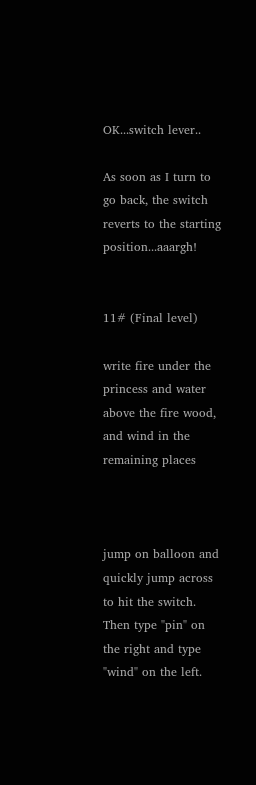OK...switch lever..

As soon as I turn to go back, the switch reverts to the starting position...aaargh!


11# (Final level)

write fire under the princess and water above the fire wood, and wind in the remaining places



jump on balloon and quickly jump across to hit the switch. Then type "pin" on the right and type "wind" on the left.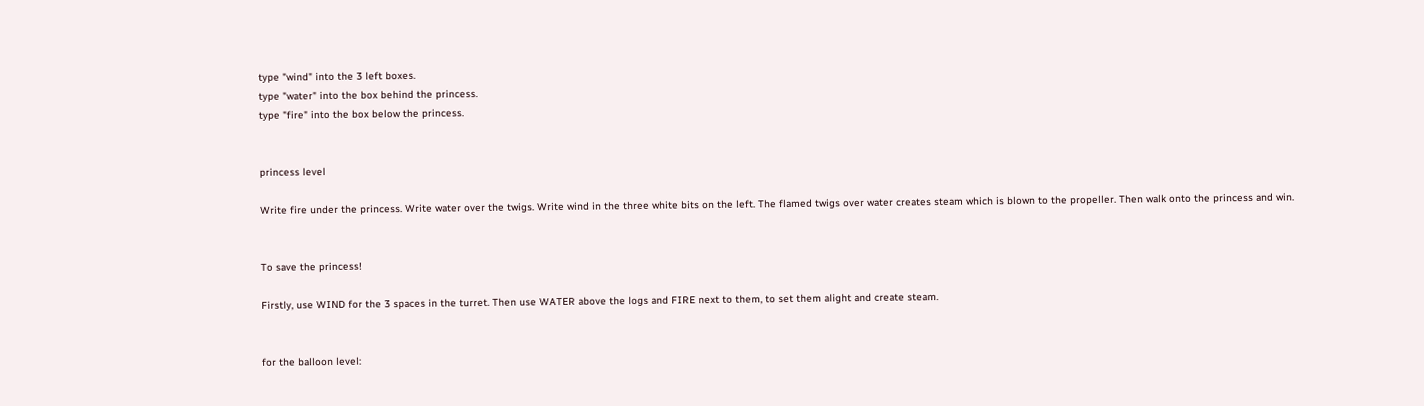type "wind" into the 3 left boxes.
type "water" into the box behind the princess.
type "fire" into the box below the princess.


princess level

Write fire under the princess. Write water over the twigs. Write wind in the three white bits on the left. The flamed twigs over water creates steam which is blown to the propeller. Then walk onto the princess and win.


To save the princess!

Firstly, use WIND for the 3 spaces in the turret. Then use WATER above the logs and FIRE next to them, to set them alight and create steam.


for the balloon level: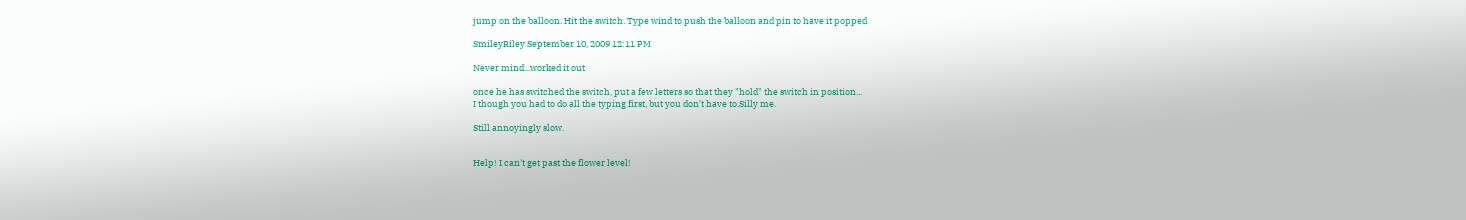jump on the balloon. Hit the switch. Type wind to push the balloon and pin to have it popped

SmileyRiley September 10, 2009 12:11 PM

Never mind...worked it out

once he has switched the switch, put a few letters so that they "hold" the switch in position...
I though you had to do all the typing first, but you don't have to.Silly me.

Still annoyingly slow.


Help! I can't get past the flower level!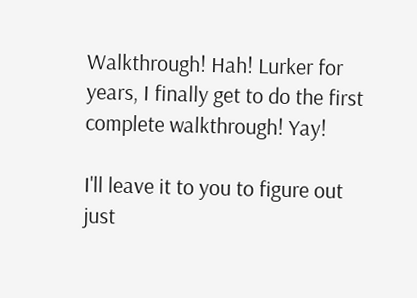Walkthrough! Hah! Lurker for years, I finally get to do the first complete walkthrough! Yay!

I'll leave it to you to figure out just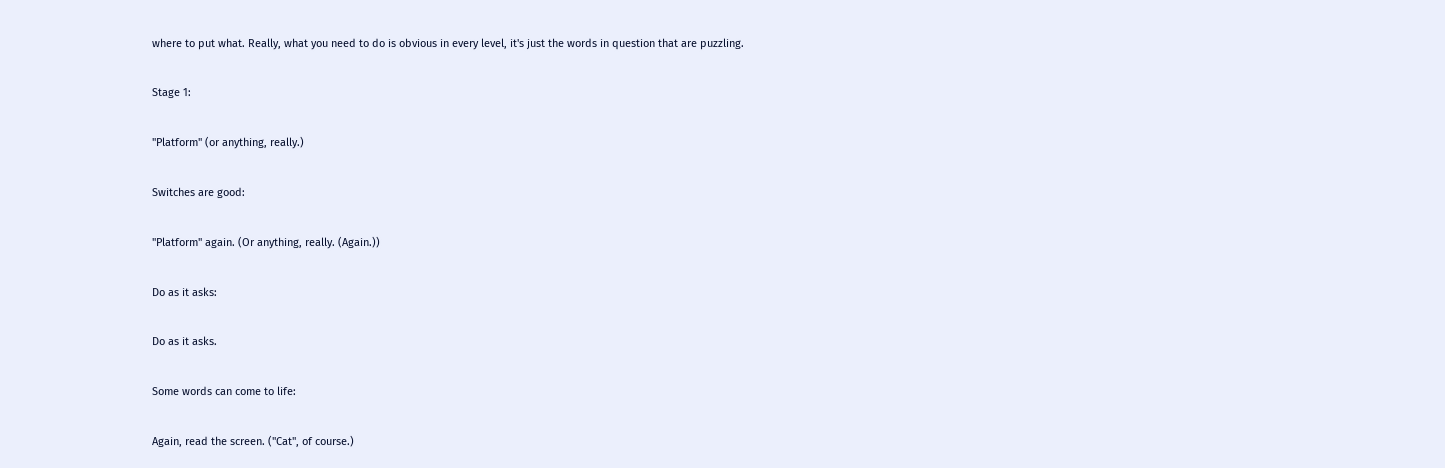where to put what. Really, what you need to do is obvious in every level, it's just the words in question that are puzzling.

Stage 1:

"Platform" (or anything, really.)

Switches are good:

"Platform" again. (Or anything, really. (Again.))

Do as it asks:

Do as it asks.

Some words can come to life:

Again, read the screen. ("Cat", of course.)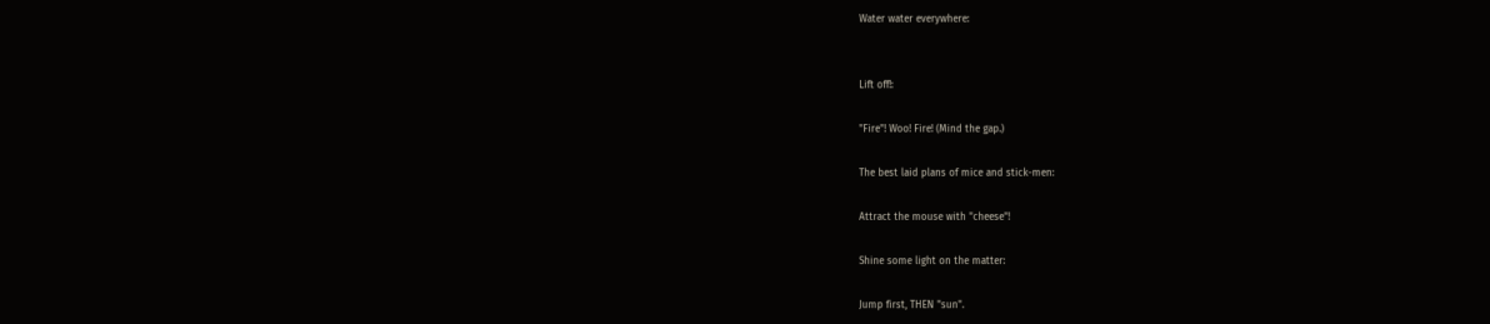Water water everywhere:


Lift off!:

"Fire"! Woo! Fire! (Mind the gap.)

The best laid plans of mice and stick-men:

Attract the mouse with "cheese"!

Shine some light on the matter:

Jump first, THEN "sun".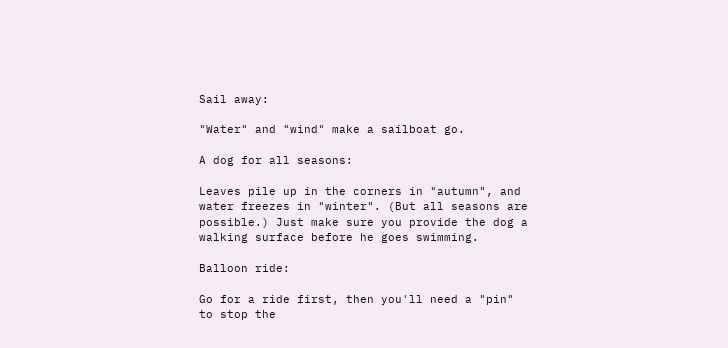Sail away:

"Water" and "wind" make a sailboat go.

A dog for all seasons:

Leaves pile up in the corners in "autumn", and water freezes in "winter". (But all seasons are possible.) Just make sure you provide the dog a walking surface before he goes swimming.

Balloon ride:

Go for a ride first, then you'll need a "pin" to stop the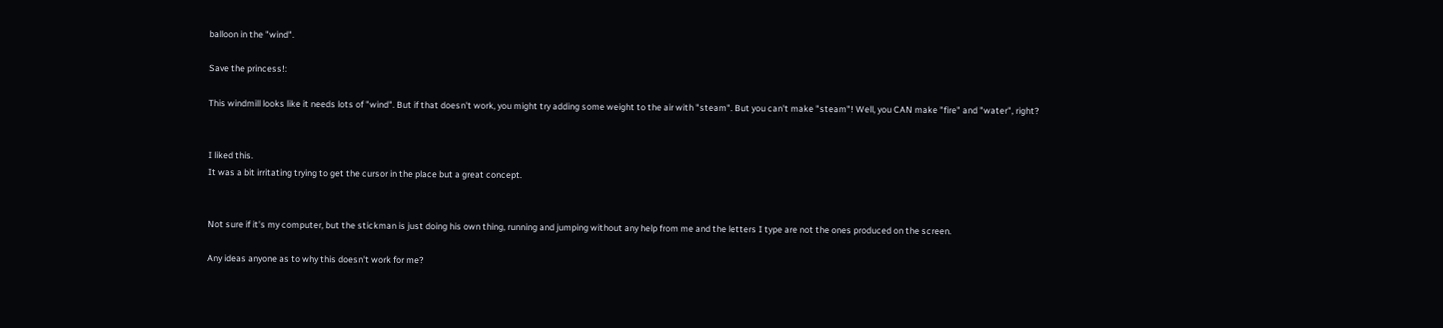balloon in the "wind".

Save the princess!:

This windmill looks like it needs lots of "wind". But if that doesn't work, you might try adding some weight to the air with "steam". But you can't make "steam"! Well, you CAN make "fire" and "water", right?


I liked this.
It was a bit irritating trying to get the cursor in the place but a great concept.


Not sure if it's my computer, but the stickman is just doing his own thing, running and jumping without any help from me and the letters I type are not the ones produced on the screen.

Any ideas anyone as to why this doesn't work for me?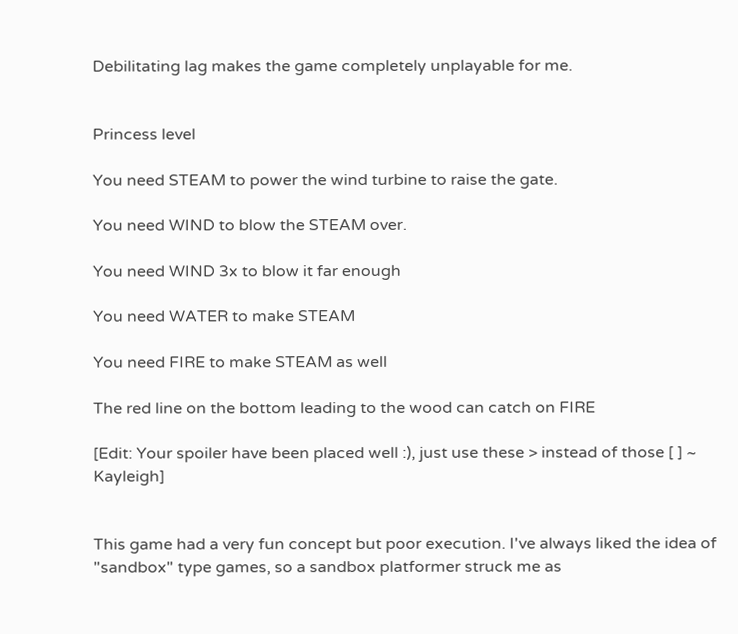Debilitating lag makes the game completely unplayable for me.


Princess level

You need STEAM to power the wind turbine to raise the gate.

You need WIND to blow the STEAM over.

You need WIND 3x to blow it far enough

You need WATER to make STEAM

You need FIRE to make STEAM as well

The red line on the bottom leading to the wood can catch on FIRE

[Edit: Your spoiler have been placed well :), just use these > instead of those [ ] ~ Kayleigh]


This game had a very fun concept but poor execution. I've always liked the idea of "sandbox" type games, so a sandbox platformer struck me as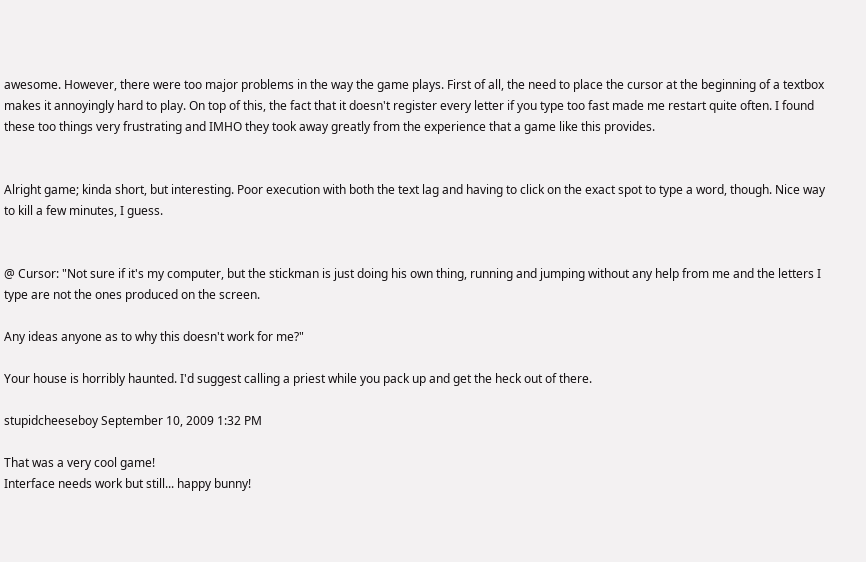awesome. However, there were too major problems in the way the game plays. First of all, the need to place the cursor at the beginning of a textbox makes it annoyingly hard to play. On top of this, the fact that it doesn't register every letter if you type too fast made me restart quite often. I found these too things very frustrating and IMHO they took away greatly from the experience that a game like this provides.


Alright game; kinda short, but interesting. Poor execution with both the text lag and having to click on the exact spot to type a word, though. Nice way to kill a few minutes, I guess.


@ Cursor: "Not sure if it's my computer, but the stickman is just doing his own thing, running and jumping without any help from me and the letters I type are not the ones produced on the screen.

Any ideas anyone as to why this doesn't work for me?"

Your house is horribly haunted. I'd suggest calling a priest while you pack up and get the heck out of there.

stupidcheeseboy September 10, 2009 1:32 PM

That was a very cool game!
Interface needs work but still... happy bunny!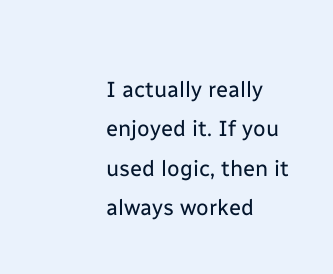I actually really enjoyed it. If you used logic, then it always worked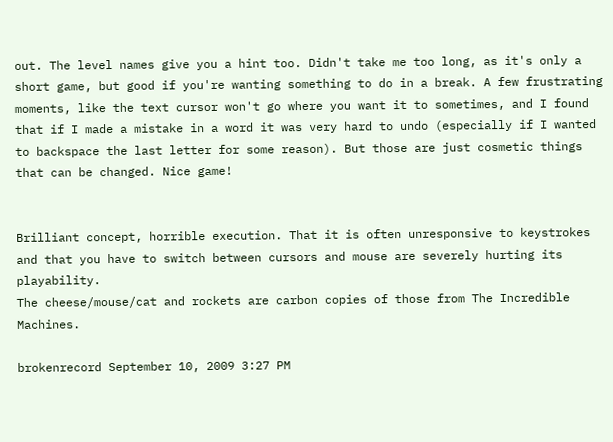out. The level names give you a hint too. Didn't take me too long, as it's only a short game, but good if you're wanting something to do in a break. A few frustrating moments, like the text cursor won't go where you want it to sometimes, and I found that if I made a mistake in a word it was very hard to undo (especially if I wanted to backspace the last letter for some reason). But those are just cosmetic things that can be changed. Nice game!


Brilliant concept, horrible execution. That it is often unresponsive to keystrokes and that you have to switch between cursors and mouse are severely hurting its playability.
The cheese/mouse/cat and rockets are carbon copies of those from The Incredible Machines.

brokenrecord September 10, 2009 3:27 PM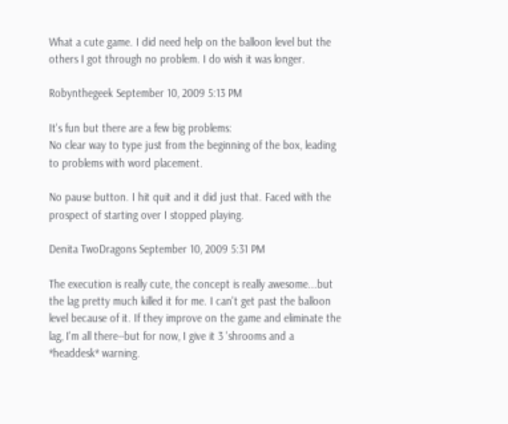What a cute game. I did need help on the balloon level but the others I got through no problem. I do wish it was longer.

Robynthegeek September 10, 2009 5:13 PM

It's fun but there are a few big problems:
No clear way to type just from the beginning of the box, leading to problems with word placement.

No pause button. I hit quit and it did just that. Faced with the prospect of starting over I stopped playing.

Denita TwoDragons September 10, 2009 5:31 PM

The execution is really cute, the concept is really awesome...but the lag pretty much killed it for me. I can't get past the balloon level because of it. If they improve on the game and eliminate the lag, I'm all there--but for now, I give it 3 'shrooms and a *headdesk* warning.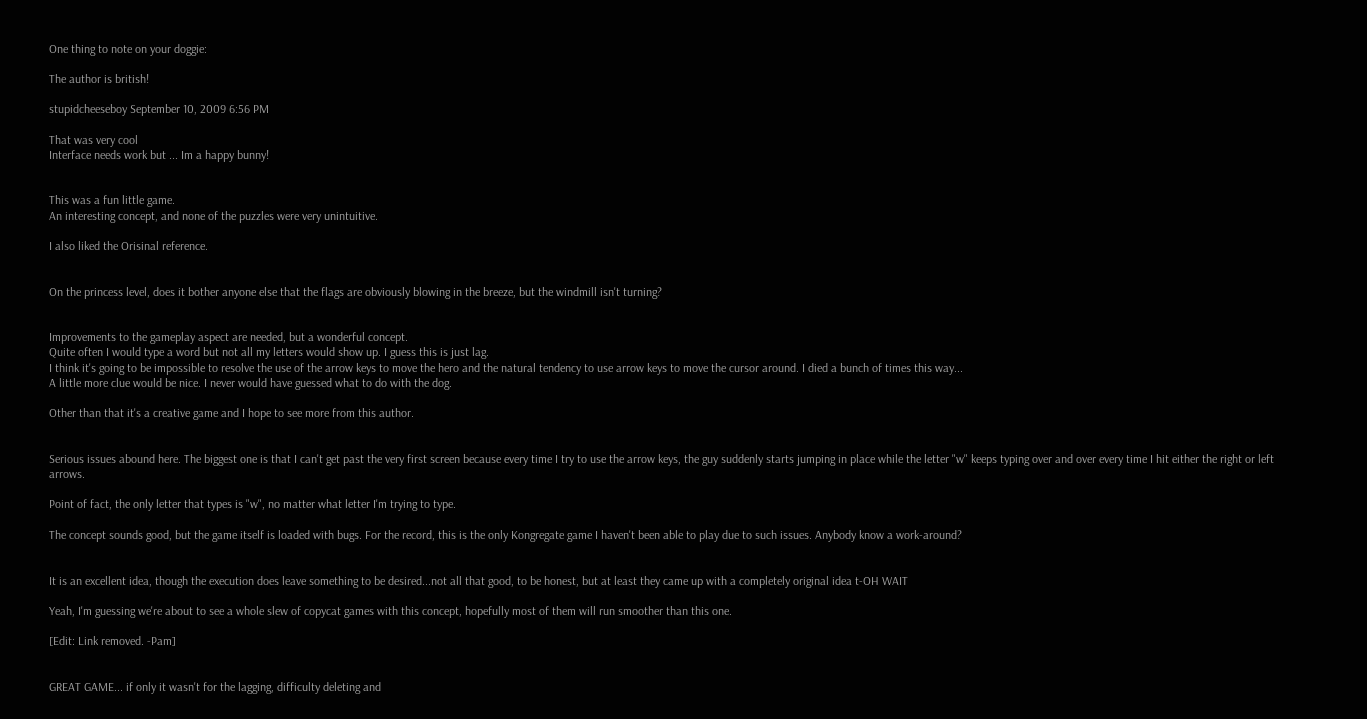One thing to note on your doggie:

The author is british!

stupidcheeseboy September 10, 2009 6:56 PM

That was very cool
Interface needs work but ... Im a happy bunny!


This was a fun little game.
An interesting concept, and none of the puzzles were very unintuitive.

I also liked the Orisinal reference.


On the princess level, does it bother anyone else that the flags are obviously blowing in the breeze, but the windmill isn't turning?


Improvements to the gameplay aspect are needed, but a wonderful concept.
Quite often I would type a word but not all my letters would show up. I guess this is just lag.
I think it's going to be impossible to resolve the use of the arrow keys to move the hero and the natural tendency to use arrow keys to move the cursor around. I died a bunch of times this way...
A little more clue would be nice. I never would have guessed what to do with the dog.

Other than that it's a creative game and I hope to see more from this author.


Serious issues abound here. The biggest one is that I can't get past the very first screen because every time I try to use the arrow keys, the guy suddenly starts jumping in place while the letter "w" keeps typing over and over every time I hit either the right or left arrows.

Point of fact, the only letter that types is "w", no matter what letter I'm trying to type.

The concept sounds good, but the game itself is loaded with bugs. For the record, this is the only Kongregate game I haven't been able to play due to such issues. Anybody know a work-around?


It is an excellent idea, though the execution does leave something to be desired...not all that good, to be honest, but at least they came up with a completely original idea t-OH WAIT

Yeah, I'm guessing we're about to see a whole slew of copycat games with this concept, hopefully most of them will run smoother than this one.

[Edit: Link removed. -Pam]


GREAT GAME... if only it wasn't for the lagging, difficulty deleting and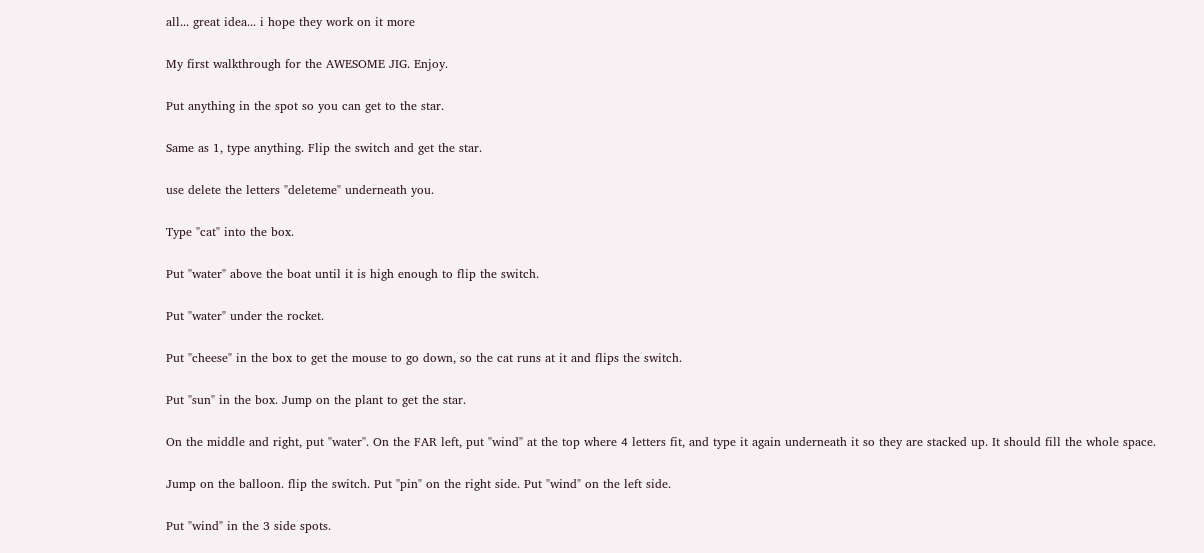all... great idea... i hope they work on it more


My first walkthrough for the AWESOME JIG. Enjoy.


Put anything in the spot so you can get to the star.


Same as 1, type anything. Flip the switch and get the star.


use delete the letters "deleteme" underneath you.


Type "cat" into the box.


Put "water" above the boat until it is high enough to flip the switch.


Put "water" under the rocket.


Put "cheese" in the box to get the mouse to go down, so the cat runs at it and flips the switch.


Put "sun" in the box. Jump on the plant to get the star.


On the middle and right, put "water". On the FAR left, put "wind" at the top where 4 letters fit, and type it again underneath it so they are stacked up. It should fill the whole space.


Jump on the balloon. flip the switch. Put "pin" on the right side. Put "wind" on the left side.


Put "wind" in the 3 side spots.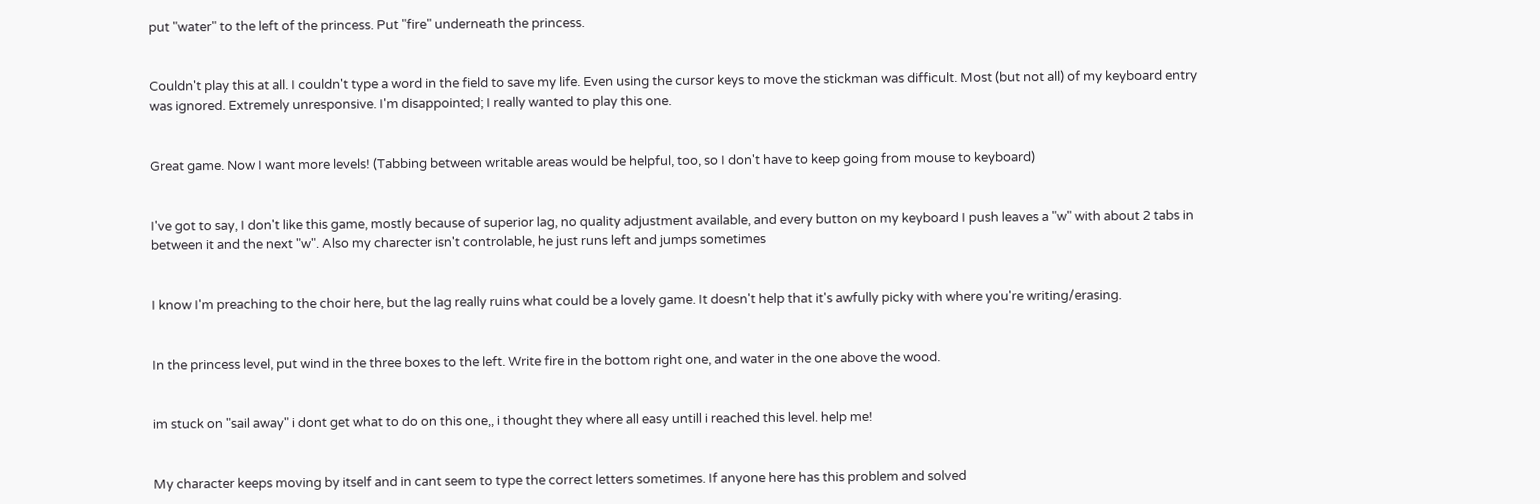put "water" to the left of the princess. Put "fire" underneath the princess.


Couldn't play this at all. I couldn't type a word in the field to save my life. Even using the cursor keys to move the stickman was difficult. Most (but not all) of my keyboard entry was ignored. Extremely unresponsive. I'm disappointed; I really wanted to play this one.


Great game. Now I want more levels! (Tabbing between writable areas would be helpful, too, so I don't have to keep going from mouse to keyboard)


I've got to say, I don't like this game, mostly because of superior lag, no quality adjustment available, and every button on my keyboard I push leaves a "w" with about 2 tabs in between it and the next "w". Also my charecter isn't controlable, he just runs left and jumps sometimes


I know I'm preaching to the choir here, but the lag really ruins what could be a lovely game. It doesn't help that it's awfully picky with where you're writing/erasing.


In the princess level, put wind in the three boxes to the left. Write fire in the bottom right one, and water in the one above the wood.


im stuck on "sail away" i dont get what to do on this one,, i thought they where all easy untill i reached this level. help me!


My character keeps moving by itself and in cant seem to type the correct letters sometimes. If anyone here has this problem and solved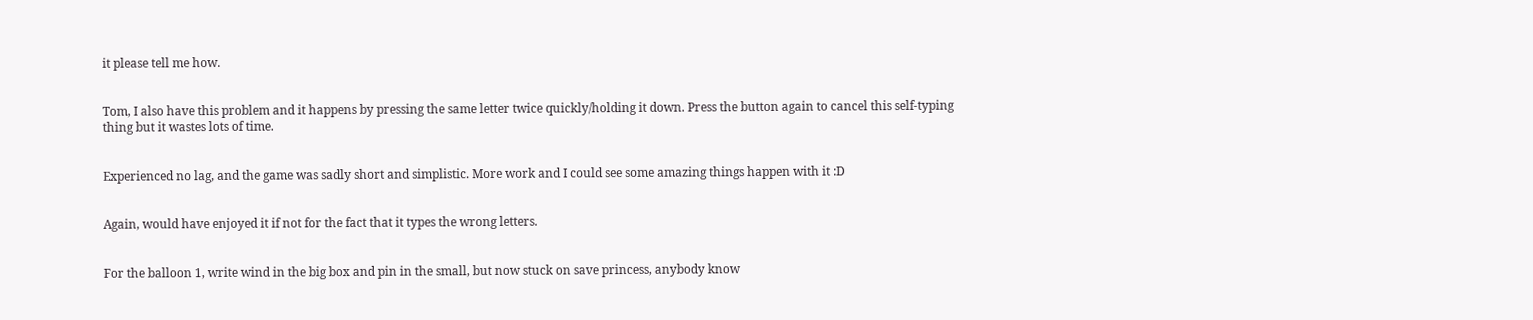it please tell me how.


Tom, I also have this problem and it happens by pressing the same letter twice quickly/holding it down. Press the button again to cancel this self-typing thing but it wastes lots of time.


Experienced no lag, and the game was sadly short and simplistic. More work and I could see some amazing things happen with it :D


Again, would have enjoyed it if not for the fact that it types the wrong letters.


For the balloon 1, write wind in the big box and pin in the small, but now stuck on save princess, anybody know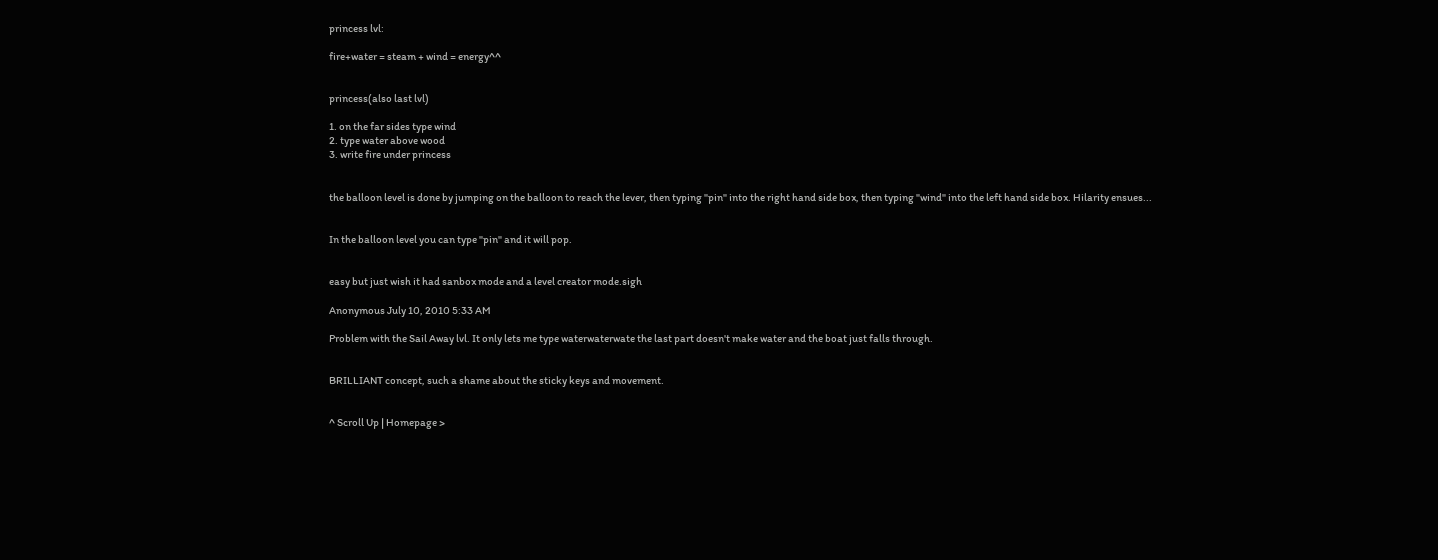princess lvl:

fire+water = steam + wind = energy^^


princess(also last lvl)

1. on the far sides type wind
2. type water above wood
3. write fire under princess


the balloon level is done by jumping on the balloon to reach the lever, then typing "pin" into the right hand side box, then typing "wind" into the left hand side box. Hilarity ensues...


In the balloon level you can type "pin" and it will pop.


easy but just wish it had sanbox mode and a level creator mode.sigh

Anonymous July 10, 2010 5:33 AM

Problem with the Sail Away lvl. It only lets me type waterwaterwate the last part doesn't make water and the boat just falls through.


BRILLIANT concept, such a shame about the sticky keys and movement.


^ Scroll Up | Homepage >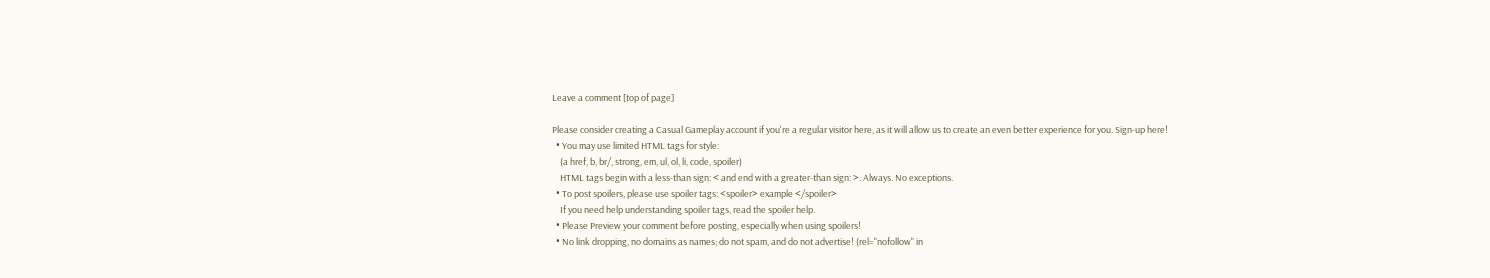Leave a comment [top of page]

Please consider creating a Casual Gameplay account if you're a regular visitor here, as it will allow us to create an even better experience for you. Sign-up here!
  • You may use limited HTML tags for style:
    (a href, b, br/, strong, em, ul, ol, li, code, spoiler)
    HTML tags begin with a less-than sign: < and end with a greater-than sign: >. Always. No exceptions.
  • To post spoilers, please use spoiler tags: <spoiler> example </spoiler>
    If you need help understanding spoiler tags, read the spoiler help.
  • Please Preview your comment before posting, especially when using spoilers!
  • No link dropping, no domains as names; do not spam, and do not advertise! (rel="nofollow" in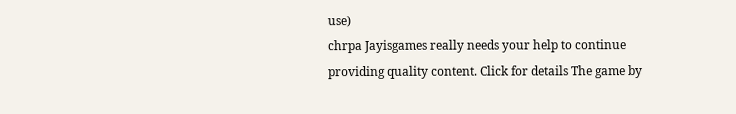use)
chrpa Jayisgames really needs your help to continue providing quality content. Click for details The game by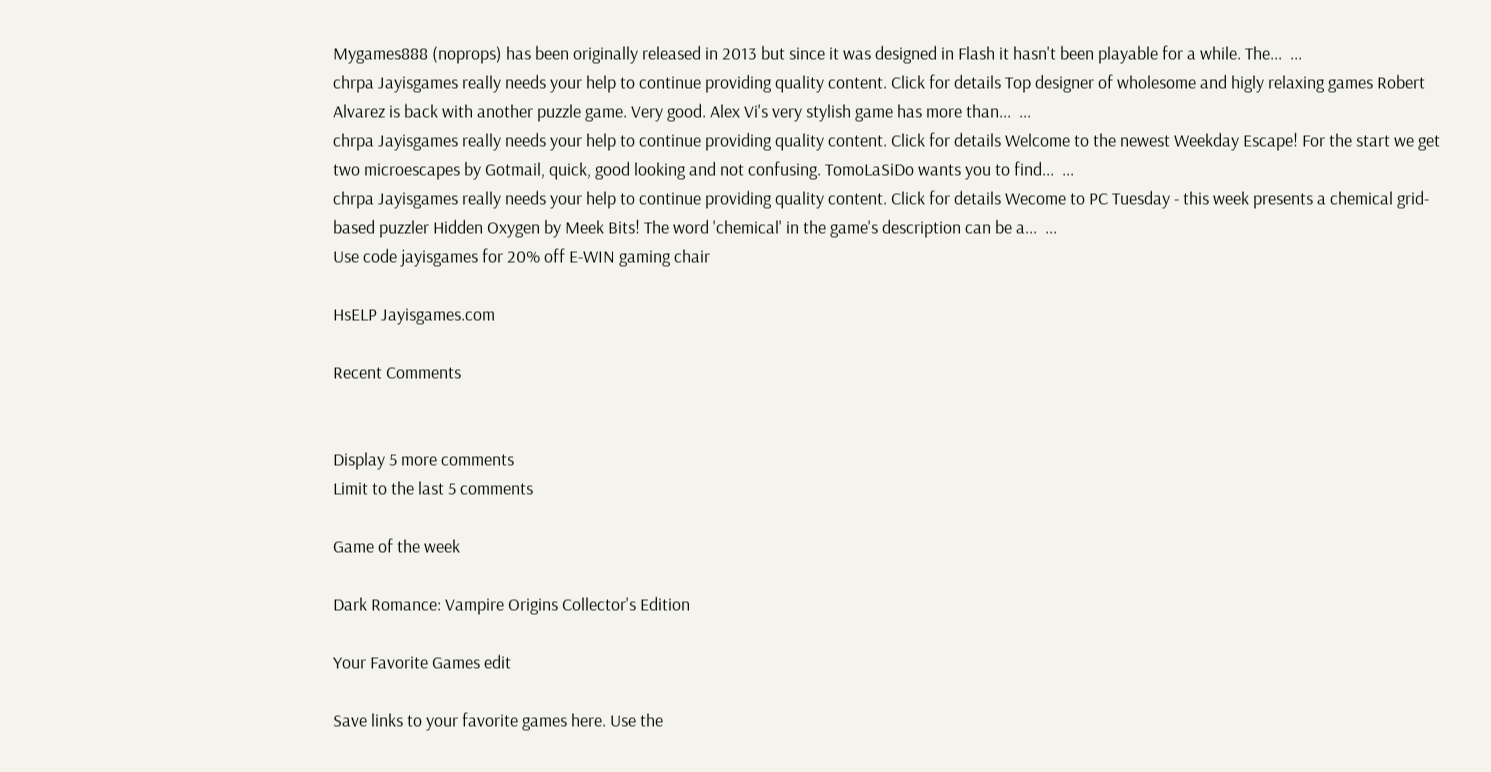Mygames888 (noprops) has been originally released in 2013 but since it was designed in Flash it hasn't been playable for a while. The...  ...
chrpa Jayisgames really needs your help to continue providing quality content. Click for details Top designer of wholesome and higly relaxing games Robert Alvarez is back with another puzzle game. Very good. Alex Vi's very stylish game has more than...  ...
chrpa Jayisgames really needs your help to continue providing quality content. Click for details Welcome to the newest Weekday Escape! For the start we get two microescapes by Gotmail, quick, good looking and not confusing. TomoLaSiDo wants you to find...  ...
chrpa Jayisgames really needs your help to continue providing quality content. Click for details Wecome to PC Tuesday - this week presents a chemical grid-based puzzler Hidden Oxygen by Meek Bits! The word 'chemical' in the game's description can be a...  ...
Use code jayisgames for 20% off E-WIN gaming chair

HsELP Jayisgames.com

Recent Comments


Display 5 more comments
Limit to the last 5 comments

Game of the week

Dark Romance: Vampire Origins Collector's Edition

Your Favorite Games edit

Save links to your favorite games here. Use the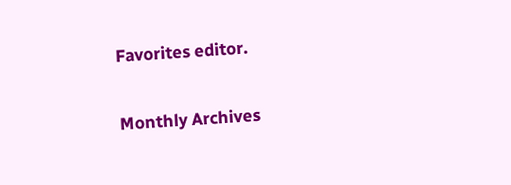Favorites editor.

Monthly Archives